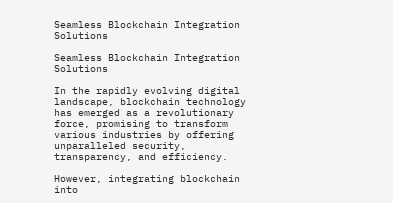Seamless Blockchain Integration Solutions

Seamless Blockchain Integration Solutions

In the rapidly evolving digital landscape, blockchain technology has emerged as a revolutionary force, promising to transform various industries by offering unparalleled security, transparency, and efficiency.

However, integrating blockchain into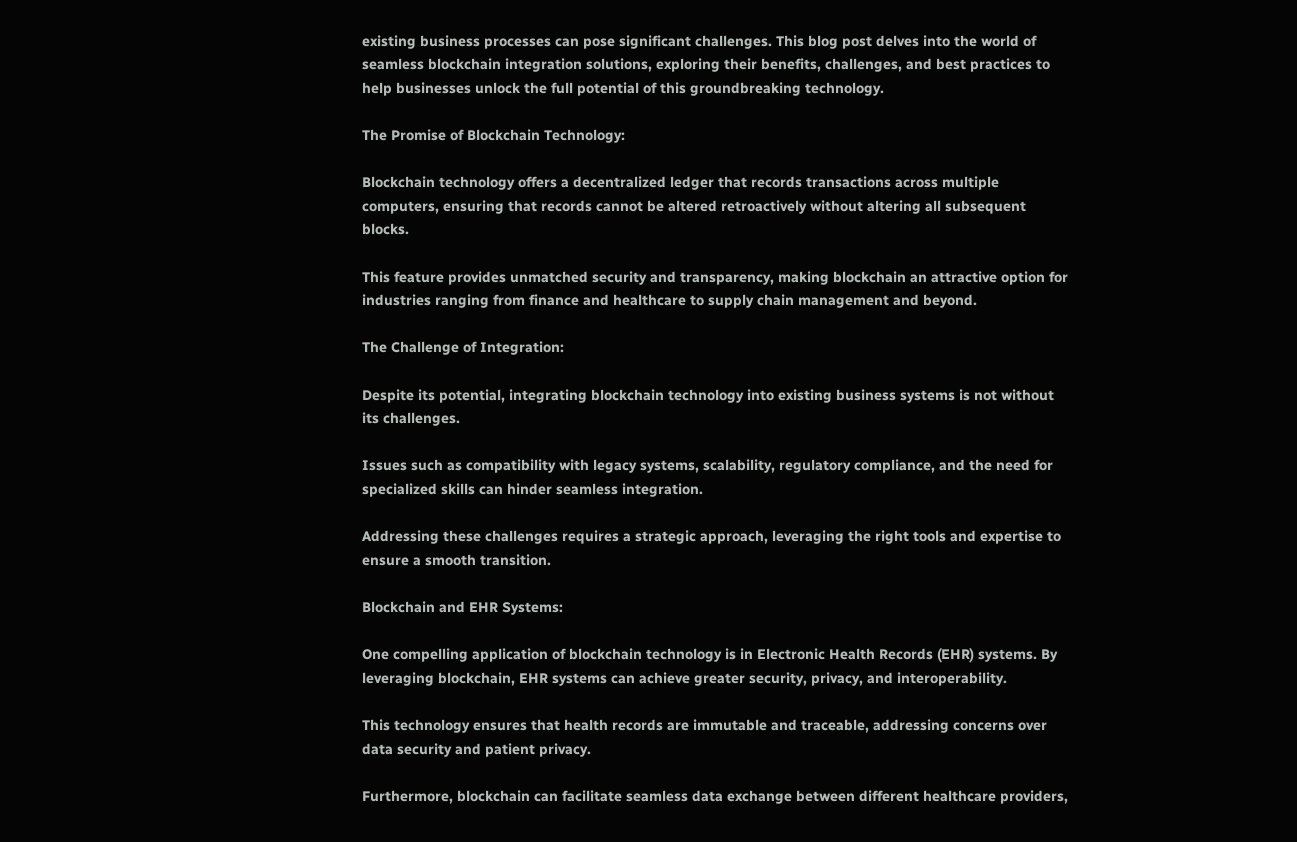existing business processes can pose significant challenges. This blog post delves into the world of seamless blockchain integration solutions, exploring their benefits, challenges, and best practices to help businesses unlock the full potential of this groundbreaking technology.

The Promise of Blockchain Technology:

Blockchain technology offers a decentralized ledger that records transactions across multiple computers, ensuring that records cannot be altered retroactively without altering all subsequent blocks.

This feature provides unmatched security and transparency, making blockchain an attractive option for industries ranging from finance and healthcare to supply chain management and beyond.

The Challenge of Integration:

Despite its potential, integrating blockchain technology into existing business systems is not without its challenges.

Issues such as compatibility with legacy systems, scalability, regulatory compliance, and the need for specialized skills can hinder seamless integration.

Addressing these challenges requires a strategic approach, leveraging the right tools and expertise to ensure a smooth transition.

Blockchain and EHR Systems:

One compelling application of blockchain technology is in Electronic Health Records (EHR) systems. By leveraging blockchain, EHR systems can achieve greater security, privacy, and interoperability.

This technology ensures that health records are immutable and traceable, addressing concerns over data security and patient privacy.

Furthermore, blockchain can facilitate seamless data exchange between different healthcare providers,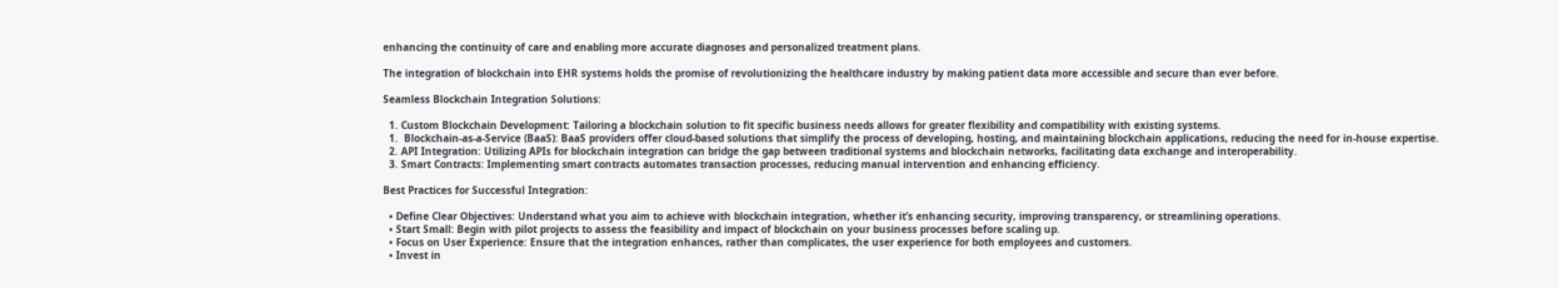enhancing the continuity of care and enabling more accurate diagnoses and personalized treatment plans.

The integration of blockchain into EHR systems holds the promise of revolutionizing the healthcare industry by making patient data more accessible and secure than ever before.

Seamless Blockchain Integration Solutions:

  1. Custom Blockchain Development: Tailoring a blockchain solution to fit specific business needs allows for greater flexibility and compatibility with existing systems.
  1.  Blockchain-as-a-Service (BaaS): BaaS providers offer cloud-based solutions that simplify the process of developing, hosting, and maintaining blockchain applications, reducing the need for in-house expertise.
  2. API Integration: Utilizing APIs for blockchain integration can bridge the gap between traditional systems and blockchain networks, facilitating data exchange and interoperability.
  3. Smart Contracts: Implementing smart contracts automates transaction processes, reducing manual intervention and enhancing efficiency.

Best Practices for Successful Integration:

  • Define Clear Objectives: Understand what you aim to achieve with blockchain integration, whether it’s enhancing security, improving transparency, or streamlining operations.
  • Start Small: Begin with pilot projects to assess the feasibility and impact of blockchain on your business processes before scaling up.
  • Focus on User Experience: Ensure that the integration enhances, rather than complicates, the user experience for both employees and customers.
  • Invest in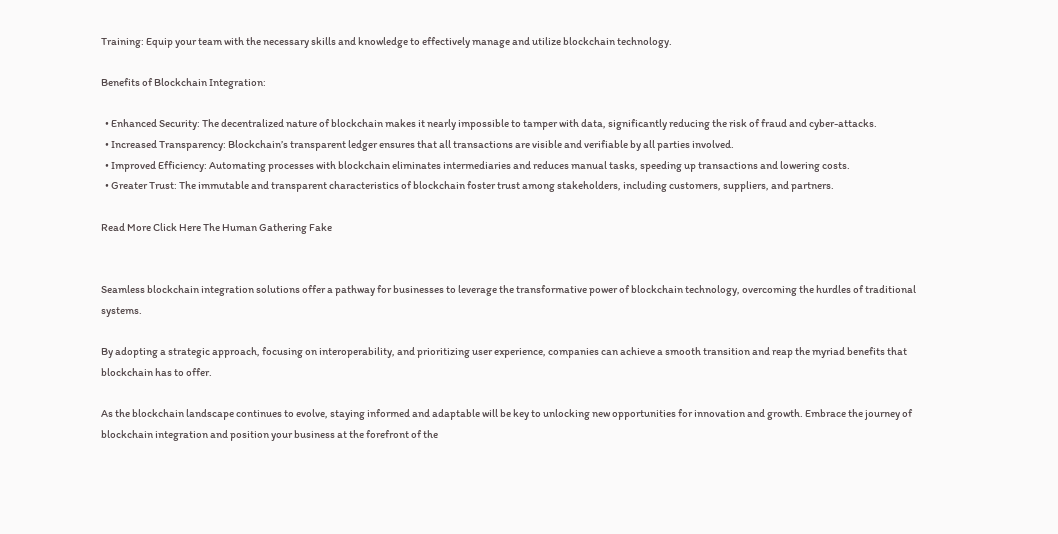Training: Equip your team with the necessary skills and knowledge to effectively manage and utilize blockchain technology.

Benefits of Blockchain Integration:

  • Enhanced Security: The decentralized nature of blockchain makes it nearly impossible to tamper with data, significantly reducing the risk of fraud and cyber-attacks.
  • Increased Transparency: Blockchain’s transparent ledger ensures that all transactions are visible and verifiable by all parties involved.
  • Improved Efficiency: Automating processes with blockchain eliminates intermediaries and reduces manual tasks, speeding up transactions and lowering costs.
  • Greater Trust: The immutable and transparent characteristics of blockchain foster trust among stakeholders, including customers, suppliers, and partners.

Read More Click Here The Human Gathering Fake


Seamless blockchain integration solutions offer a pathway for businesses to leverage the transformative power of blockchain technology, overcoming the hurdles of traditional systems.

By adopting a strategic approach, focusing on interoperability, and prioritizing user experience, companies can achieve a smooth transition and reap the myriad benefits that blockchain has to offer.

As the blockchain landscape continues to evolve, staying informed and adaptable will be key to unlocking new opportunities for innovation and growth. Embrace the journey of blockchain integration and position your business at the forefront of the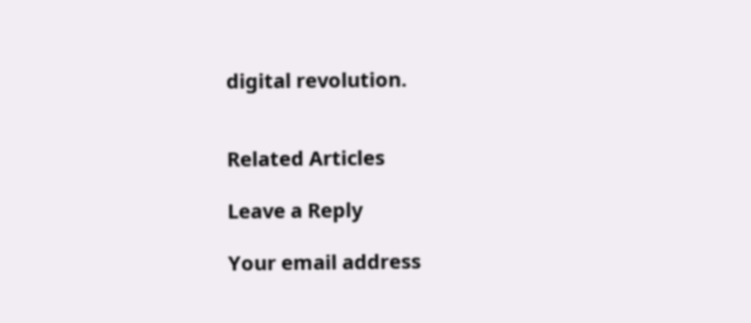digital revolution.


Related Articles

Leave a Reply

Your email address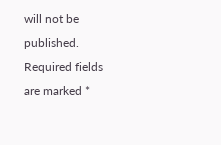will not be published. Required fields are marked *